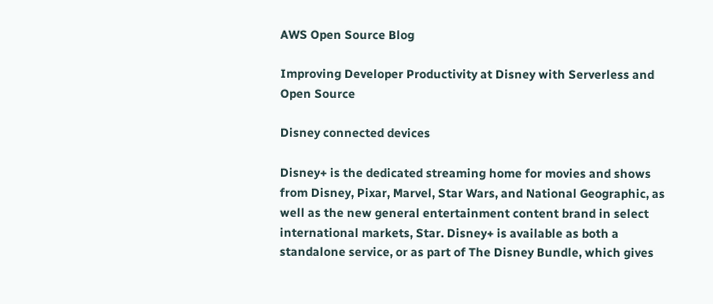AWS Open Source Blog

Improving Developer Productivity at Disney with Serverless and Open Source

Disney connected devices

Disney+ is the dedicated streaming home for movies and shows from Disney, Pixar, Marvel, Star Wars, and National Geographic, as well as the new general entertainment content brand in select international markets, Star. Disney+ is available as both a standalone service, or as part of The Disney Bundle, which gives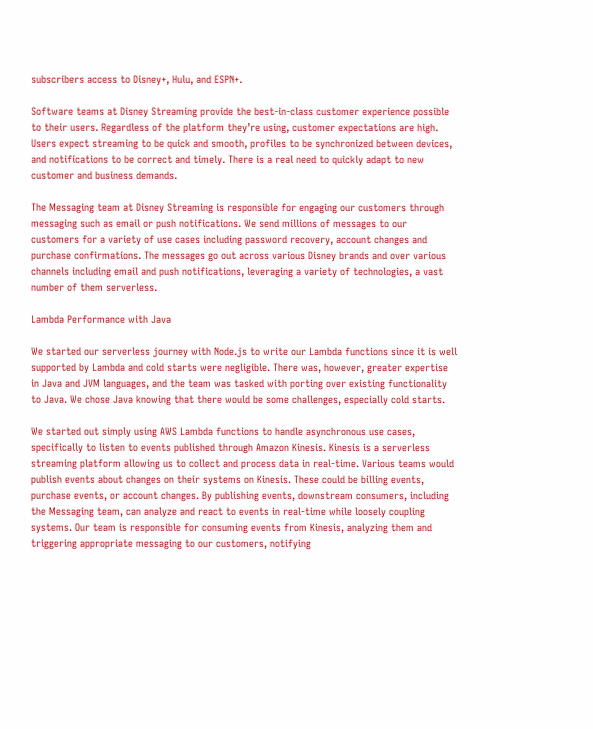subscribers access to Disney+, Hulu, and ESPN+.

Software teams at Disney Streaming provide the best-in-class customer experience possible to their users. Regardless of the platform they’re using, customer expectations are high. Users expect streaming to be quick and smooth, profiles to be synchronized between devices, and notifications to be correct and timely. There is a real need to quickly adapt to new customer and business demands.

The Messaging team at Disney Streaming is responsible for engaging our customers through messaging such as email or push notifications. We send millions of messages to our customers for a variety of use cases including password recovery, account changes and purchase confirmations. The messages go out across various Disney brands and over various channels including email and push notifications, leveraging a variety of technologies, a vast number of them serverless.

Lambda Performance with Java

We started our serverless journey with Node.js to write our Lambda functions since it is well supported by Lambda and cold starts were negligible. There was, however, greater expertise in Java and JVM languages, and the team was tasked with porting over existing functionality to Java. We chose Java knowing that there would be some challenges, especially cold starts.

We started out simply using AWS Lambda functions to handle asynchronous use cases, specifically to listen to events published through Amazon Kinesis. Kinesis is a serverless streaming platform allowing us to collect and process data in real-time. Various teams would publish events about changes on their systems on Kinesis. These could be billing events, purchase events, or account changes. By publishing events, downstream consumers, including the Messaging team, can analyze and react to events in real-time while loosely coupling systems. Our team is responsible for consuming events from Kinesis, analyzing them and triggering appropriate messaging to our customers, notifying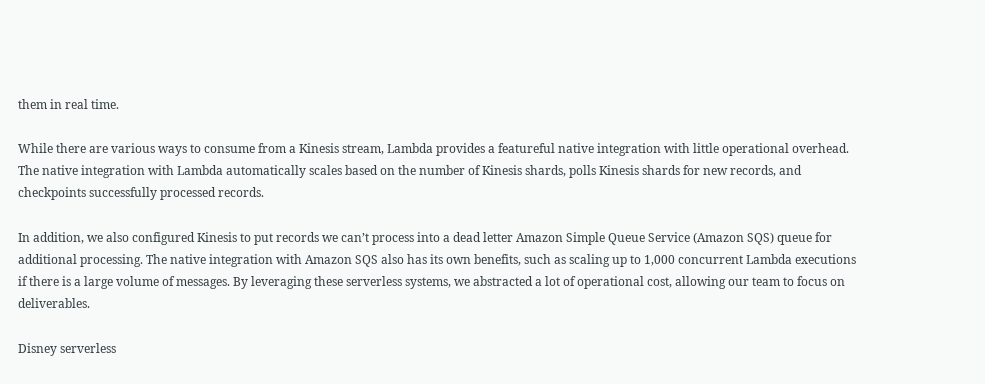them in real time.

While there are various ways to consume from a Kinesis stream, Lambda provides a featureful native integration with little operational overhead. The native integration with Lambda automatically scales based on the number of Kinesis shards, polls Kinesis shards for new records, and checkpoints successfully processed records.

In addition, we also configured Kinesis to put records we can’t process into a dead letter Amazon Simple Queue Service (Amazon SQS) queue for additional processing. The native integration with Amazon SQS also has its own benefits, such as scaling up to 1,000 concurrent Lambda executions if there is a large volume of messages. By leveraging these serverless systems, we abstracted a lot of operational cost, allowing our team to focus on deliverables.

Disney serverless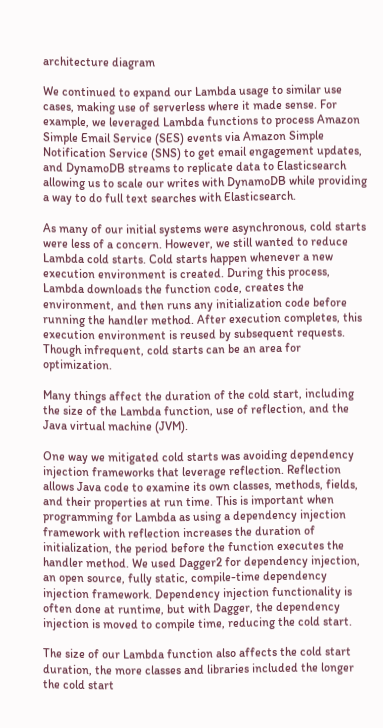architecture diagram

We continued to expand our Lambda usage to similar use cases, making use of serverless where it made sense. For example, we leveraged Lambda functions to process Amazon Simple Email Service (SES) events via Amazon Simple Notification Service (SNS) to get email engagement updates, and DynamoDB streams to replicate data to Elasticsearch allowing us to scale our writes with DynamoDB while providing a way to do full text searches with Elasticsearch.

As many of our initial systems were asynchronous, cold starts were less of a concern. However, we still wanted to reduce Lambda cold starts. Cold starts happen whenever a new execution environment is created. During this process, Lambda downloads the function code, creates the environment, and then runs any initialization code before running the handler method. After execution completes, this execution environment is reused by subsequent requests. Though infrequent, cold starts can be an area for optimization.

Many things affect the duration of the cold start, including the size of the Lambda function, use of reflection, and the Java virtual machine (JVM).

One way we mitigated cold starts was avoiding dependency injection frameworks that leverage reflection. Reflection allows Java code to examine its own classes, methods, fields, and their properties at run time. This is important when programming for Lambda as using a dependency injection framework with reflection increases the duration of initialization, the period before the function executes the handler method. We used Dagger2 for dependency injection, an open source, fully static, compile-time dependency injection framework. Dependency injection functionality is often done at runtime, but with Dagger, the dependency injection is moved to compile time, reducing the cold start.

The size of our Lambda function also affects the cold start duration, the more classes and libraries included the longer the cold start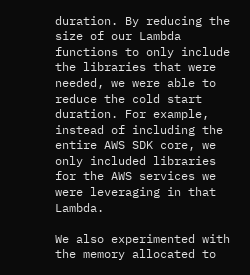duration. By reducing the size of our Lambda functions to only include the libraries that were needed, we were able to reduce the cold start duration. For example, instead of including the entire AWS SDK core, we only included libraries for the AWS services we were leveraging in that Lambda.

We also experimented with the memory allocated to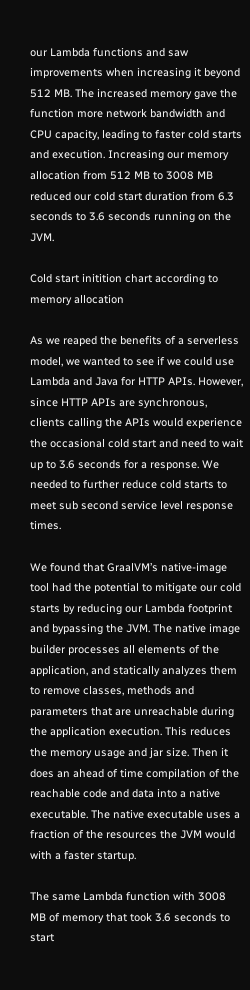our Lambda functions and saw improvements when increasing it beyond 512 MB. The increased memory gave the function more network bandwidth and CPU capacity, leading to faster cold starts and execution. Increasing our memory allocation from 512 MB to 3008 MB reduced our cold start duration from 6.3 seconds to 3.6 seconds running on the JVM.

Cold start initition chart according to memory allocation

As we reaped the benefits of a serverless model, we wanted to see if we could use Lambda and Java for HTTP APIs. However, since HTTP APIs are synchronous, clients calling the APIs would experience the occasional cold start and need to wait up to 3.6 seconds for a response. We needed to further reduce cold starts to meet sub second service level response times.

We found that GraalVM’s native-image tool had the potential to mitigate our cold starts by reducing our Lambda footprint and bypassing the JVM. The native image builder processes all elements of the application, and statically analyzes them to remove classes, methods and parameters that are unreachable during the application execution. This reduces the memory usage and jar size. Then it does an ahead of time compilation of the reachable code and data into a native executable. The native executable uses a fraction of the resources the JVM would with a faster startup.

The same Lambda function with 3008 MB of memory that took 3.6 seconds to start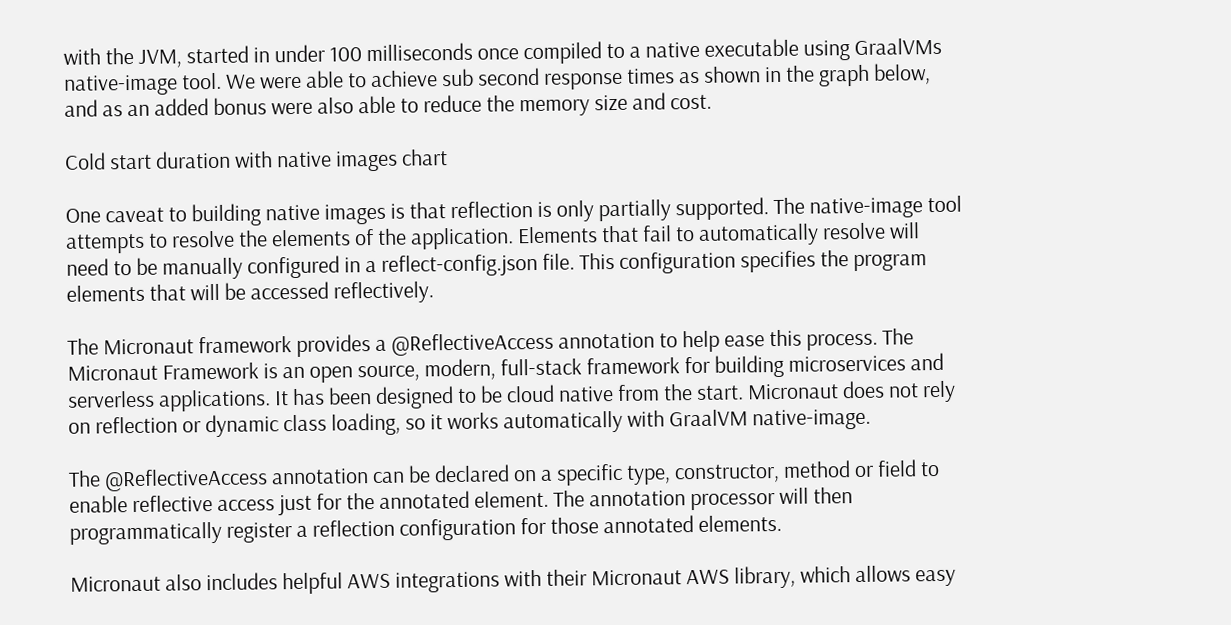with the JVM, started in under 100 milliseconds once compiled to a native executable using GraalVMs native-image tool. We were able to achieve sub second response times as shown in the graph below, and as an added bonus were also able to reduce the memory size and cost.

Cold start duration with native images chart

One caveat to building native images is that reflection is only partially supported. The native-image tool attempts to resolve the elements of the application. Elements that fail to automatically resolve will need to be manually configured in a reflect-config.json file. This configuration specifies the program elements that will be accessed reflectively.

The Micronaut framework provides a @ReflectiveAccess annotation to help ease this process. The Micronaut Framework is an open source, modern, full-stack framework for building microservices and serverless applications. It has been designed to be cloud native from the start. Micronaut does not rely on reflection or dynamic class loading, so it works automatically with GraalVM native-image.

The @ReflectiveAccess annotation can be declared on a specific type, constructor, method or field to enable reflective access just for the annotated element. The annotation processor will then programmatically register a reflection configuration for those annotated elements.

Micronaut also includes helpful AWS integrations with their Micronaut AWS library, which allows easy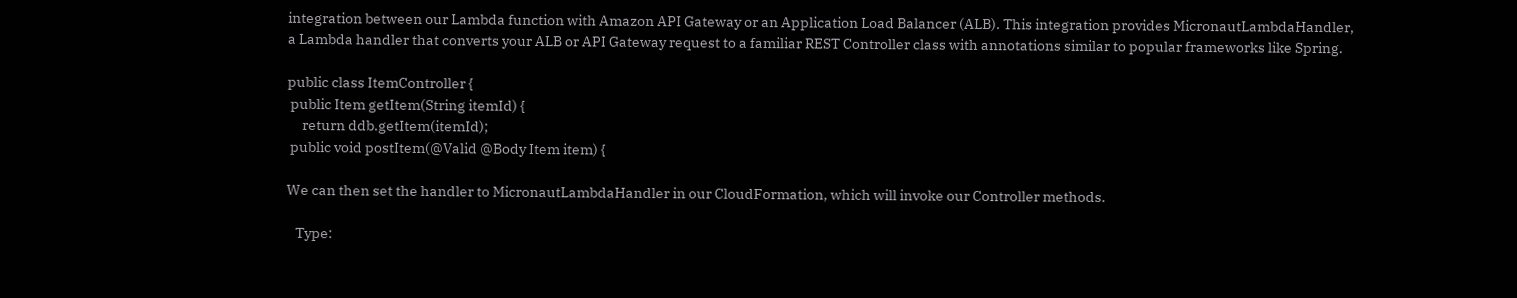integration between our Lambda function with Amazon API Gateway or an Application Load Balancer (ALB). This integration provides MicronautLambdaHandler, a Lambda handler that converts your ALB or API Gateway request to a familiar REST Controller class with annotations similar to popular frameworks like Spring.

public class ItemController {
 public Item getItem(String itemId) {
     return ddb.getItem(itemId);
 public void postItem(@Valid @Body Item item) {

We can then set the handler to MicronautLambdaHandler in our CloudFormation, which will invoke our Controller methods.

   Type: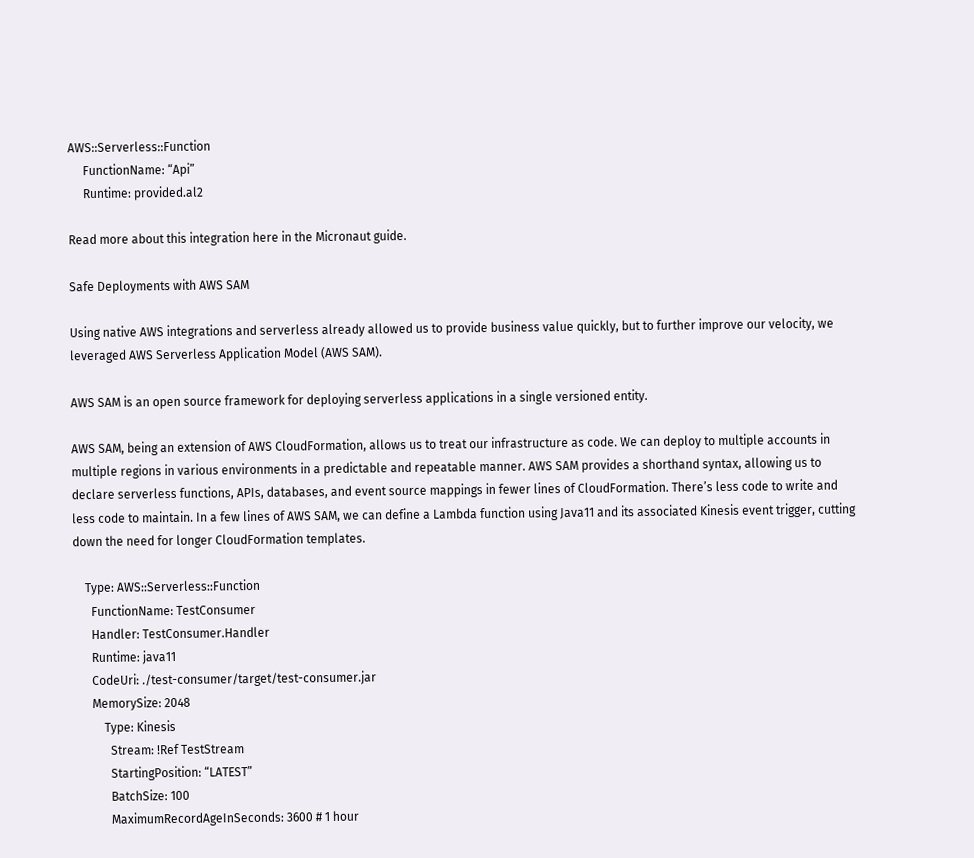AWS::Serverless::Function
     FunctionName: “Api”
     Runtime: provided.al2

Read more about this integration here in the Micronaut guide.

Safe Deployments with AWS SAM

Using native AWS integrations and serverless already allowed us to provide business value quickly, but to further improve our velocity, we leveraged AWS Serverless Application Model (AWS SAM).

AWS SAM is an open source framework for deploying serverless applications in a single versioned entity.

AWS SAM, being an extension of AWS CloudFormation, allows us to treat our infrastructure as code. We can deploy to multiple accounts in multiple regions in various environments in a predictable and repeatable manner. AWS SAM provides a shorthand syntax, allowing us to declare serverless functions, APIs, databases, and event source mappings in fewer lines of CloudFormation. There’s less code to write and less code to maintain. In a few lines of AWS SAM, we can define a Lambda function using Java11 and its associated Kinesis event trigger, cutting down the need for longer CloudFormation templates.

    Type: AWS::Serverless::Function
      FunctionName: TestConsumer
      Handler: TestConsumer.Handler
      Runtime: java11
      CodeUri: ./test-consumer/target/test-consumer.jar
      MemorySize: 2048
          Type: Kinesis
            Stream: !Ref TestStream
            StartingPosition: “LATEST”
            BatchSize: 100
            MaximumRecordAgeInSeconds: 3600 # 1 hour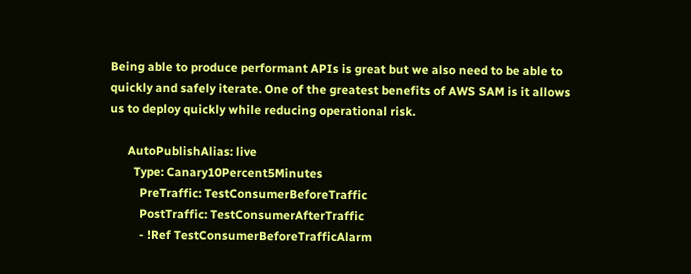Being able to produce performant APIs is great but we also need to be able to quickly and safely iterate. One of the greatest benefits of AWS SAM is it allows us to deploy quickly while reducing operational risk.

      AutoPublishAlias: live
        Type: Canary10Percent5Minutes
          PreTraffic: TestConsumerBeforeTraffic
          PostTraffic: TestConsumerAfterTraffic
          - !Ref TestConsumerBeforeTrafficAlarm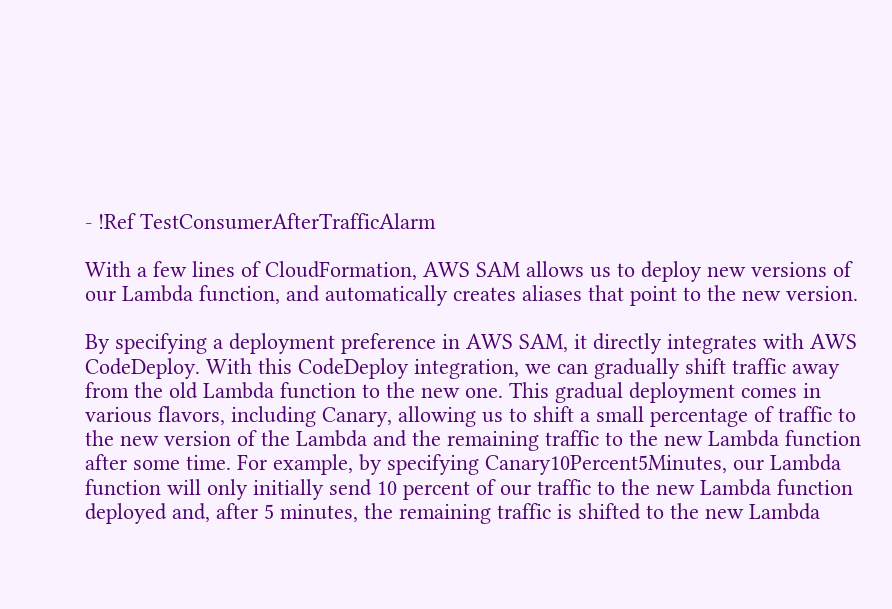- !Ref TestConsumerAfterTrafficAlarm

With a few lines of CloudFormation, AWS SAM allows us to deploy new versions of our Lambda function, and automatically creates aliases that point to the new version.

By specifying a deployment preference in AWS SAM, it directly integrates with AWS CodeDeploy. With this CodeDeploy integration, we can gradually shift traffic away from the old Lambda function to the new one. This gradual deployment comes in various flavors, including Canary, allowing us to shift a small percentage of traffic to the new version of the Lambda and the remaining traffic to the new Lambda function after some time. For example, by specifying Canary10Percent5Minutes, our Lambda function will only initially send 10 percent of our traffic to the new Lambda function deployed and, after 5 minutes, the remaining traffic is shifted to the new Lambda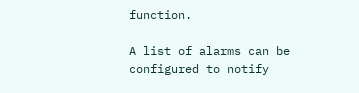function.

A list of alarms can be configured to notify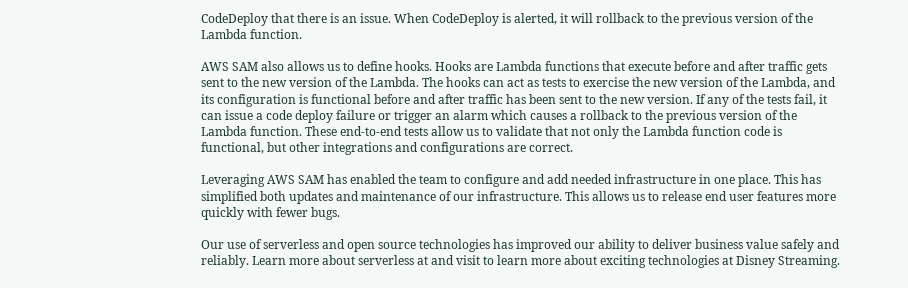CodeDeploy that there is an issue. When CodeDeploy is alerted, it will rollback to the previous version of the Lambda function.

AWS SAM also allows us to define hooks. Hooks are Lambda functions that execute before and after traffic gets sent to the new version of the Lambda. The hooks can act as tests to exercise the new version of the Lambda, and its configuration is functional before and after traffic has been sent to the new version. If any of the tests fail, it can issue a code deploy failure or trigger an alarm which causes a rollback to the previous version of the Lambda function. These end-to-end tests allow us to validate that not only the Lambda function code is functional, but other integrations and configurations are correct.

Leveraging AWS SAM has enabled the team to configure and add needed infrastructure in one place. This has simplified both updates and maintenance of our infrastructure. This allows us to release end user features more quickly with fewer bugs.

Our use of serverless and open source technologies has improved our ability to deliver business value safely and reliably. Learn more about serverless at and visit to learn more about exciting technologies at Disney Streaming.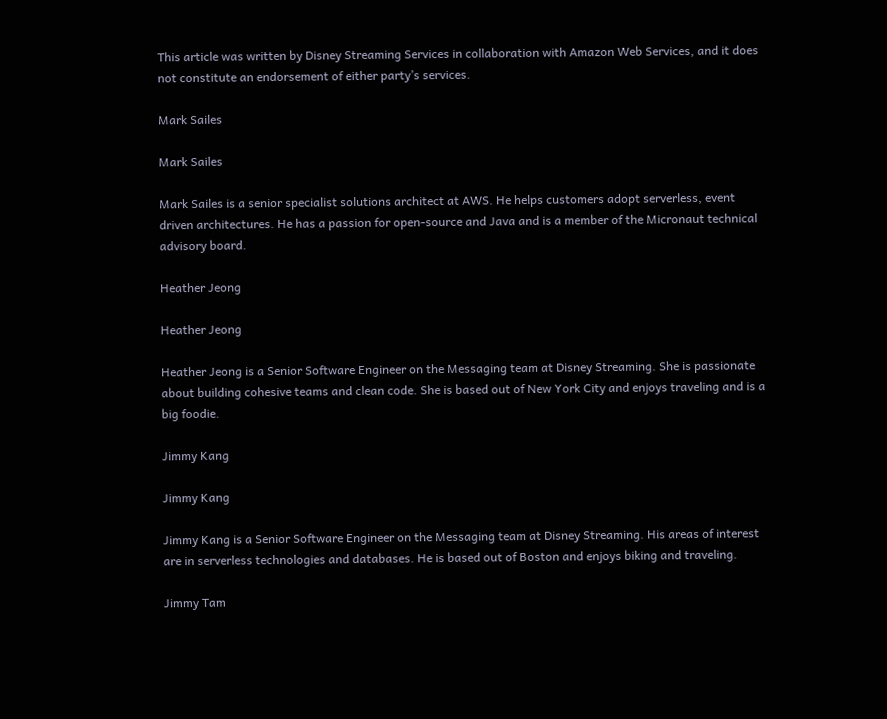This article was written by Disney Streaming Services in collaboration with Amazon Web Services, and it does not constitute an endorsement of either party’s services.

Mark Sailes

Mark Sailes

Mark Sailes is a senior specialist solutions architect at AWS. He helps customers adopt serverless, event driven architectures. He has a passion for open-source and Java and is a member of the Micronaut technical advisory board.

Heather Jeong

Heather Jeong

Heather Jeong is a Senior Software Engineer on the Messaging team at Disney Streaming. She is passionate about building cohesive teams and clean code. She is based out of New York City and enjoys traveling and is a big foodie.

Jimmy Kang

Jimmy Kang

Jimmy Kang is a Senior Software Engineer on the Messaging team at Disney Streaming. His areas of interest are in serverless technologies and databases. He is based out of Boston and enjoys biking and traveling.

Jimmy Tam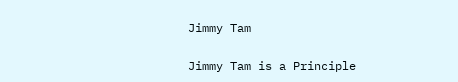Jimmy Tam

Jimmy Tam is a Principle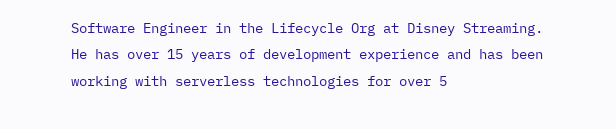Software Engineer in the Lifecycle Org at Disney Streaming. He has over 15 years of development experience and has been working with serverless technologies for over 5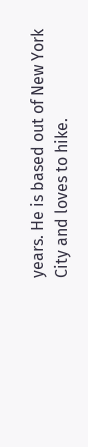years. He is based out of New York City and loves to hike.